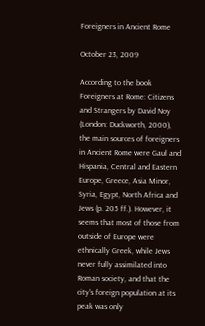Foreigners in Ancient Rome

October 23, 2009

According to the book Foreigners at Rome: Citizens and Strangers by David Noy (London: Duckworth, 2000), the main sources of foreigners in Ancient Rome were Gaul and Hispania, Central and Eastern Europe, Greece, Asia Minor, Syria, Egypt, North Africa and Jews (p. 205 ff.). However, it seems that most of those from outside of Europe were ethnically Greek, while Jews never fully assimilated into Roman society, and that the city's foreign population at its peak was only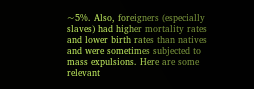~5%. Also, foreigners (especially slaves) had higher mortality rates and lower birth rates than natives and were sometimes subjected to mass expulsions. Here are some relevant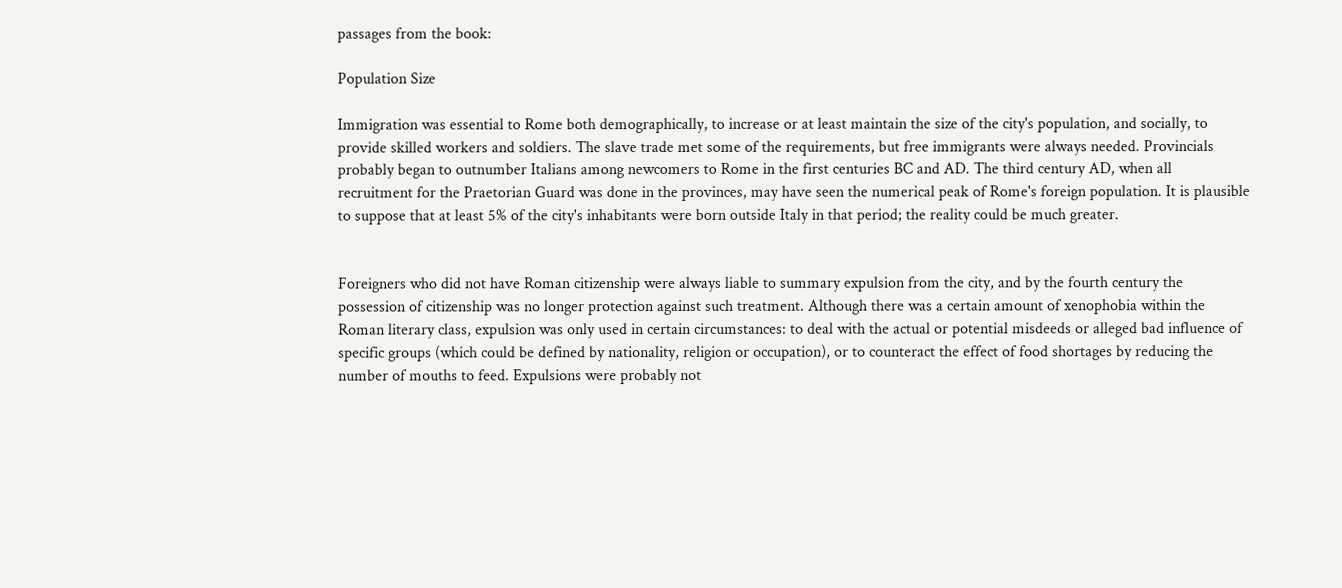passages from the book:

Population Size

Immigration was essential to Rome both demographically, to increase or at least maintain the size of the city's population, and socially, to provide skilled workers and soldiers. The slave trade met some of the requirements, but free immigrants were always needed. Provincials probably began to outnumber Italians among newcomers to Rome in the first centuries BC and AD. The third century AD, when all recruitment for the Praetorian Guard was done in the provinces, may have seen the numerical peak of Rome's foreign population. It is plausible to suppose that at least 5% of the city's inhabitants were born outside Italy in that period; the reality could be much greater.


Foreigners who did not have Roman citizenship were always liable to summary expulsion from the city, and by the fourth century the possession of citizenship was no longer protection against such treatment. Although there was a certain amount of xenophobia within the Roman literary class, expulsion was only used in certain circumstances: to deal with the actual or potential misdeeds or alleged bad influence of specific groups (which could be defined by nationality, religion or occupation), or to counteract the effect of food shortages by reducing the number of mouths to feed. Expulsions were probably not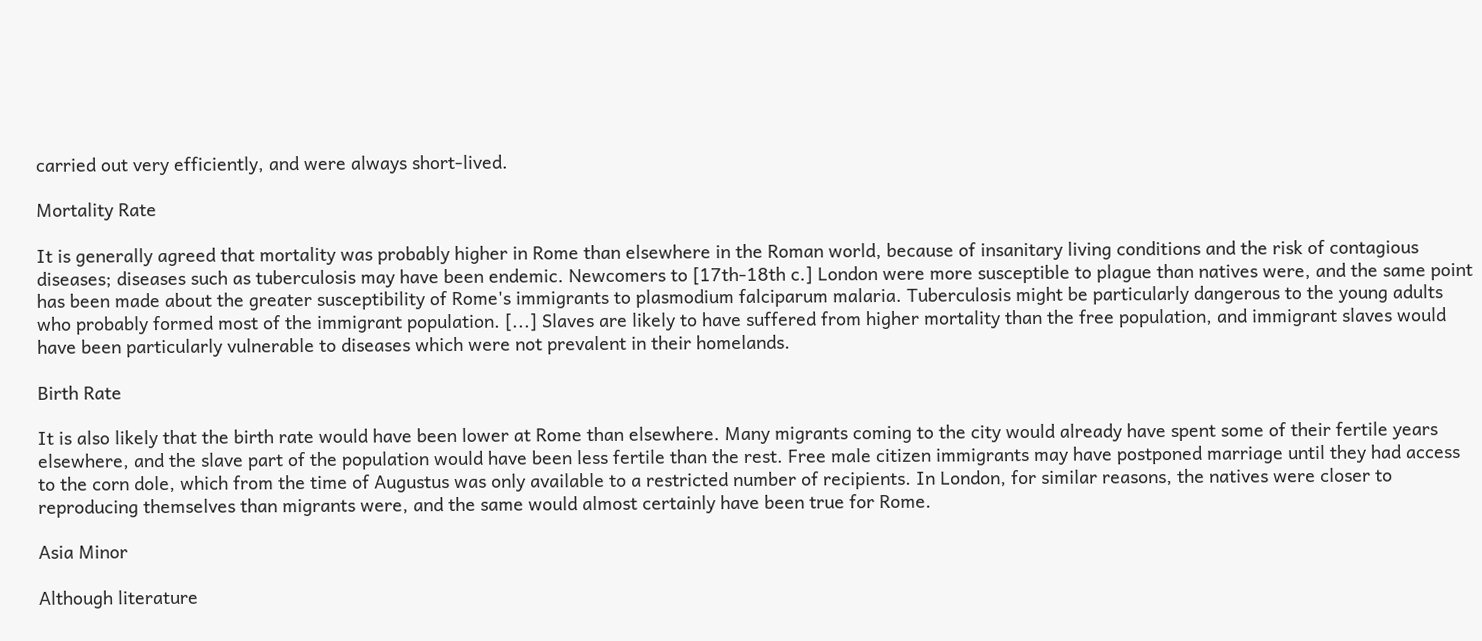carried out very efficiently, and were always short-lived.

Mortality Rate

It is generally agreed that mortality was probably higher in Rome than elsewhere in the Roman world, because of insanitary living conditions and the risk of contagious diseases; diseases such as tuberculosis may have been endemic. Newcomers to [17th-18th c.] London were more susceptible to plague than natives were, and the same point has been made about the greater susceptibility of Rome's immigrants to plasmodium falciparum malaria. Tuberculosis might be particularly dangerous to the young adults who probably formed most of the immigrant population. [...] Slaves are likely to have suffered from higher mortality than the free population, and immigrant slaves would have been particularly vulnerable to diseases which were not prevalent in their homelands.

Birth Rate

It is also likely that the birth rate would have been lower at Rome than elsewhere. Many migrants coming to the city would already have spent some of their fertile years elsewhere, and the slave part of the population would have been less fertile than the rest. Free male citizen immigrants may have postponed marriage until they had access to the corn dole, which from the time of Augustus was only available to a restricted number of recipients. In London, for similar reasons, the natives were closer to reproducing themselves than migrants were, and the same would almost certainly have been true for Rome.

Asia Minor

Although literature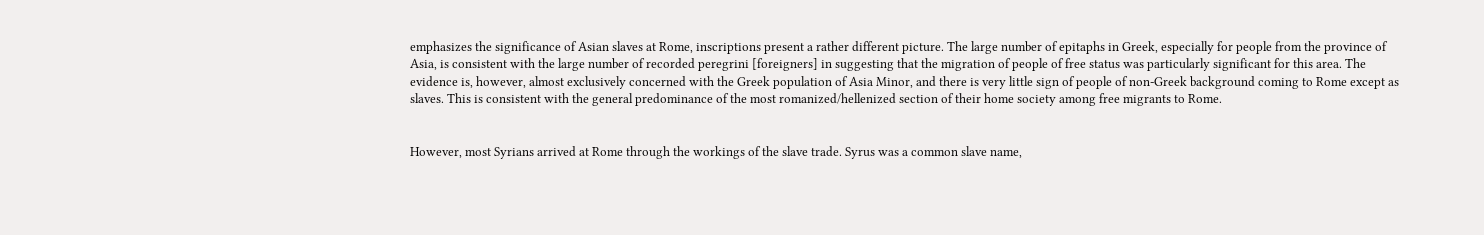emphasizes the significance of Asian slaves at Rome, inscriptions present a rather different picture. The large number of epitaphs in Greek, especially for people from the province of Asia, is consistent with the large number of recorded peregrini [foreigners] in suggesting that the migration of people of free status was particularly significant for this area. The evidence is, however, almost exclusively concerned with the Greek population of Asia Minor, and there is very little sign of people of non-Greek background coming to Rome except as slaves. This is consistent with the general predominance of the most romanized/hellenized section of their home society among free migrants to Rome.


However, most Syrians arrived at Rome through the workings of the slave trade. Syrus was a common slave name,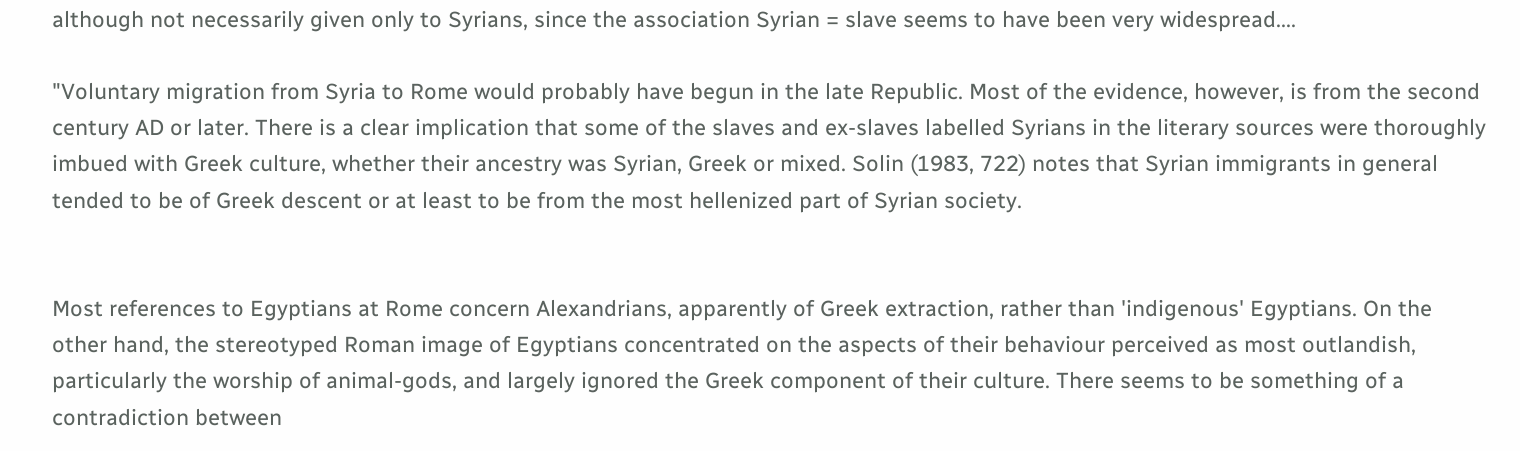although not necessarily given only to Syrians, since the association Syrian = slave seems to have been very widespread....

"Voluntary migration from Syria to Rome would probably have begun in the late Republic. Most of the evidence, however, is from the second century AD or later. There is a clear implication that some of the slaves and ex-slaves labelled Syrians in the literary sources were thoroughly imbued with Greek culture, whether their ancestry was Syrian, Greek or mixed. Solin (1983, 722) notes that Syrian immigrants in general tended to be of Greek descent or at least to be from the most hellenized part of Syrian society.


Most references to Egyptians at Rome concern Alexandrians, apparently of Greek extraction, rather than 'indigenous' Egyptians. On the other hand, the stereotyped Roman image of Egyptians concentrated on the aspects of their behaviour perceived as most outlandish, particularly the worship of animal-gods, and largely ignored the Greek component of their culture. There seems to be something of a contradiction between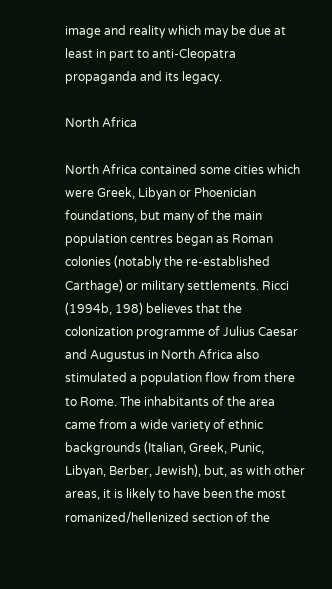image and reality which may be due at least in part to anti-Cleopatra propaganda and its legacy.

North Africa

North Africa contained some cities which were Greek, Libyan or Phoenician foundations, but many of the main population centres began as Roman colonies (notably the re-established Carthage) or military settlements. Ricci (1994b, 198) believes that the colonization programme of Julius Caesar and Augustus in North Africa also stimulated a population flow from there to Rome. The inhabitants of the area came from a wide variety of ethnic backgrounds (Italian, Greek, Punic, Libyan, Berber, Jewish), but, as with other areas, it is likely to have been the most romanized/hellenized section of the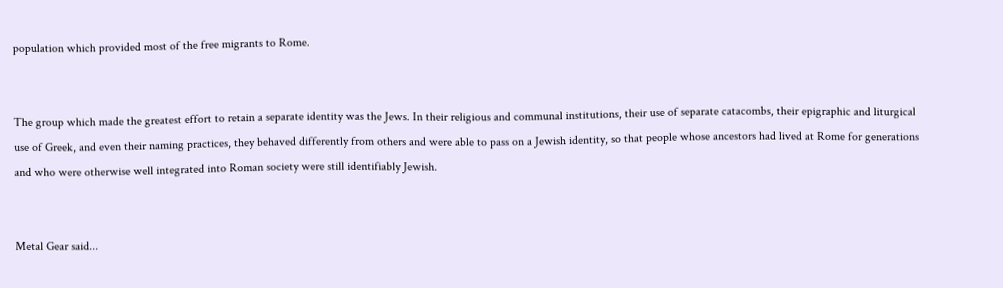population which provided most of the free migrants to Rome.


The group which made the greatest effort to retain a separate identity was the Jews. In their religious and communal institutions, their use of separate catacombs, their epigraphic and liturgical use of Greek, and even their naming practices, they behaved differently from others and were able to pass on a Jewish identity, so that people whose ancestors had lived at Rome for generations and who were otherwise well integrated into Roman society were still identifiably Jewish.


Metal Gear said...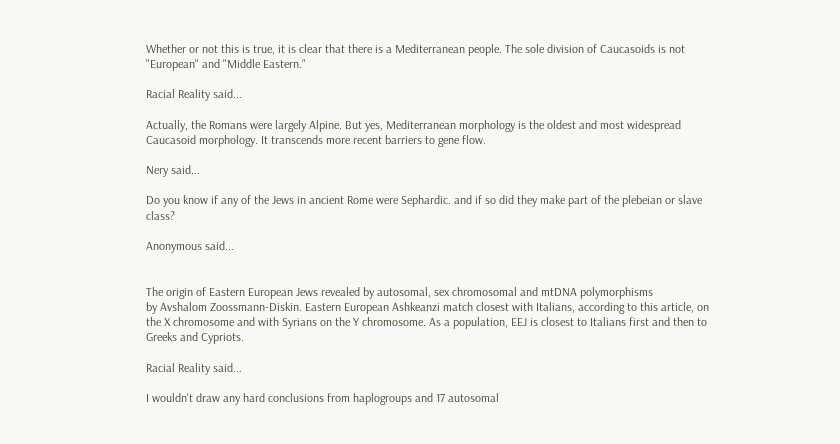Whether or not this is true, it is clear that there is a Mediterranean people. The sole division of Caucasoids is not "European" and "Middle Eastern."

Racial Reality said...

Actually, the Romans were largely Alpine. But yes, Mediterranean morphology is the oldest and most widespread Caucasoid morphology. It transcends more recent barriers to gene flow.

Nery said...

Do you know if any of the Jews in ancient Rome were Sephardic. and if so did they make part of the plebeian or slave class?

Anonymous said...


The origin of Eastern European Jews revealed by autosomal, sex chromosomal and mtDNA polymorphisms
by Avshalom Zoossmann-Diskin. Eastern European Ashkeanzi match closest with Italians, according to this article, on the X chromosome and with Syrians on the Y chromosome. As a population, EEJ is closest to Italians first and then to Greeks and Cypriots.

Racial Reality said...

I wouldn't draw any hard conclusions from haplogroups and 17 autosomal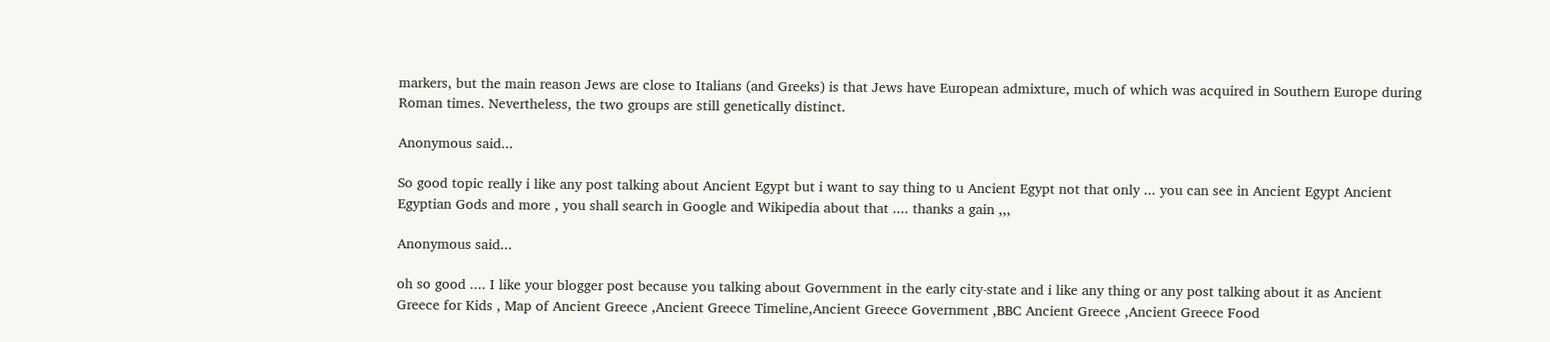markers, but the main reason Jews are close to Italians (and Greeks) is that Jews have European admixture, much of which was acquired in Southern Europe during Roman times. Nevertheless, the two groups are still genetically distinct.

Anonymous said...

So good topic really i like any post talking about Ancient Egypt but i want to say thing to u Ancient Egypt not that only ... you can see in Ancient Egypt Ancient Egyptian Gods and more , you shall search in Google and Wikipedia about that .... thanks a gain ,,,

Anonymous said...

oh so good .... I like your blogger post because you talking about Government in the early city-state and i like any thing or any post talking about it as Ancient Greece for Kids , Map of Ancient Greece ,Ancient Greece Timeline,Ancient Greece Government ,BBC Ancient Greece ,Ancient Greece Food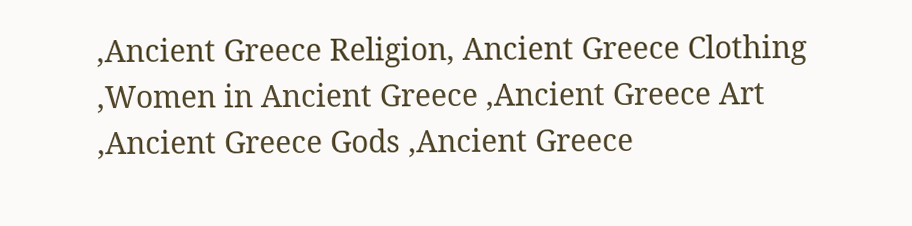,Ancient Greece Religion, Ancient Greece Clothing ,Women in Ancient Greece ,Ancient Greece Art ,Ancient Greece Gods ,Ancient Greece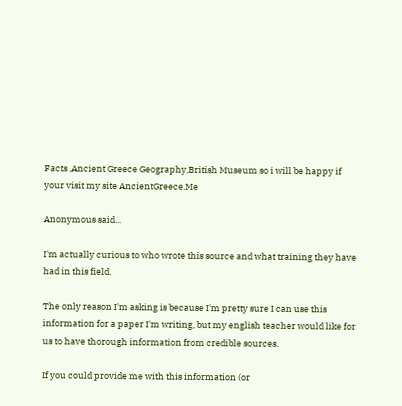Facts ,Ancient Greece Geography,British Museum so i will be happy if your visit my site AncientGreece.Me

Anonymous said...

I'm actually curious to who wrote this source and what training they have had in this field.

The only reason I'm asking is because I'm pretty sure I can use this information for a paper I'm writing, but my english teacher would like for us to have thorough information from credible sources.

If you could provide me with this information (or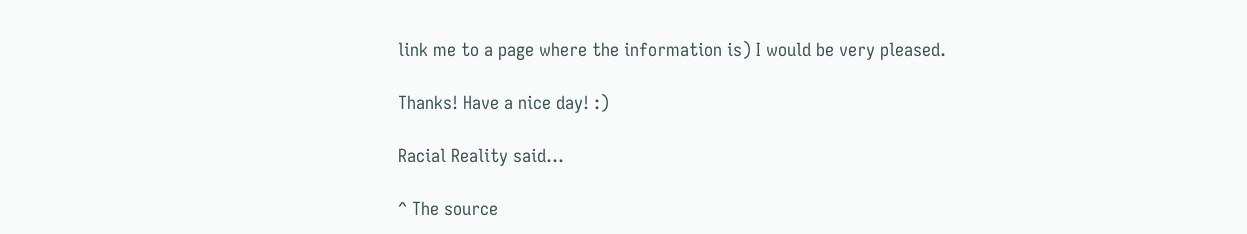link me to a page where the information is) I would be very pleased.

Thanks! Have a nice day! :)

Racial Reality said...

^ The source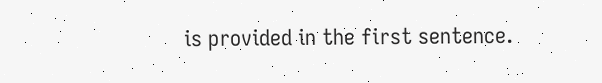is provided in the first sentence.